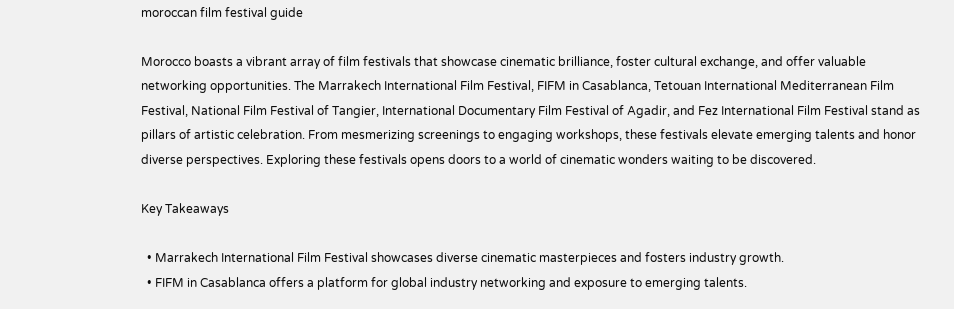moroccan film festival guide

Morocco boasts a vibrant array of film festivals that showcase cinematic brilliance, foster cultural exchange, and offer valuable networking opportunities. The Marrakech International Film Festival, FIFM in Casablanca, Tetouan International Mediterranean Film Festival, National Film Festival of Tangier, International Documentary Film Festival of Agadir, and Fez International Film Festival stand as pillars of artistic celebration. From mesmerizing screenings to engaging workshops, these festivals elevate emerging talents and honor diverse perspectives. Exploring these festivals opens doors to a world of cinematic wonders waiting to be discovered.

Key Takeaways

  • Marrakech International Film Festival showcases diverse cinematic masterpieces and fosters industry growth.
  • FIFM in Casablanca offers a platform for global industry networking and exposure to emerging talents.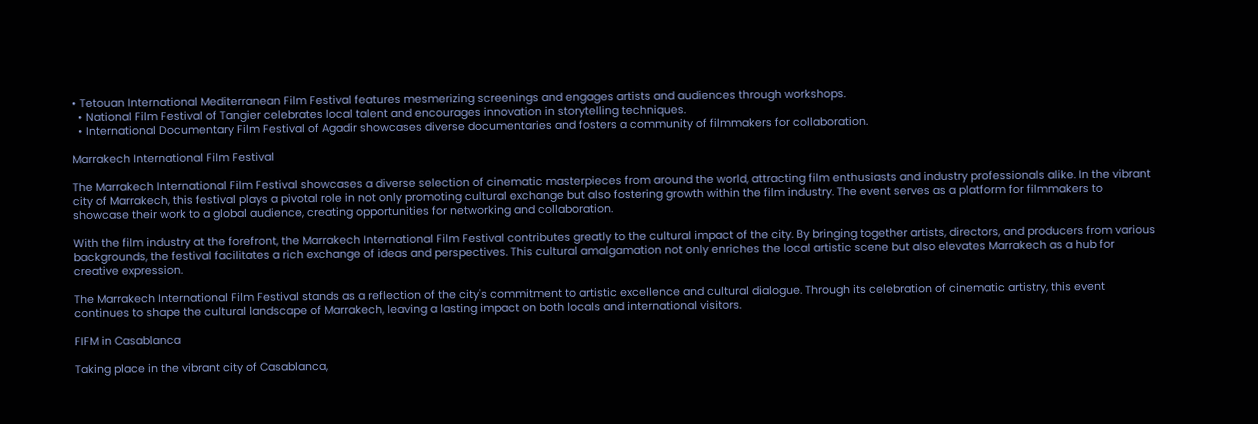• Tetouan International Mediterranean Film Festival features mesmerizing screenings and engages artists and audiences through workshops.
  • National Film Festival of Tangier celebrates local talent and encourages innovation in storytelling techniques.
  • International Documentary Film Festival of Agadir showcases diverse documentaries and fosters a community of filmmakers for collaboration.

Marrakech International Film Festival

The Marrakech International Film Festival showcases a diverse selection of cinematic masterpieces from around the world, attracting film enthusiasts and industry professionals alike. In the vibrant city of Marrakech, this festival plays a pivotal role in not only promoting cultural exchange but also fostering growth within the film industry. The event serves as a platform for filmmakers to showcase their work to a global audience, creating opportunities for networking and collaboration.

With the film industry at the forefront, the Marrakech International Film Festival contributes greatly to the cultural impact of the city. By bringing together artists, directors, and producers from various backgrounds, the festival facilitates a rich exchange of ideas and perspectives. This cultural amalgamation not only enriches the local artistic scene but also elevates Marrakech as a hub for creative expression.

The Marrakech International Film Festival stands as a reflection of the city's commitment to artistic excellence and cultural dialogue. Through its celebration of cinematic artistry, this event continues to shape the cultural landscape of Marrakech, leaving a lasting impact on both locals and international visitors.

FIFM in Casablanca

Taking place in the vibrant city of Casablanca,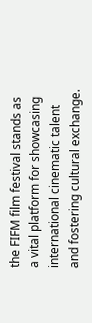the FIFM film festival stands as a vital platform for showcasing international cinematic talent and fostering cultural exchange.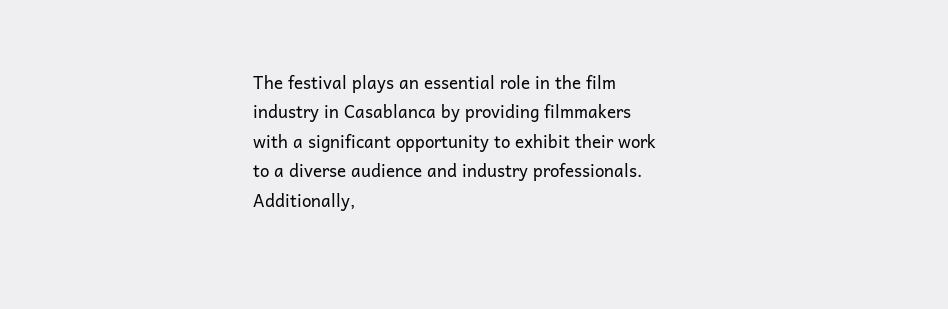The festival plays an essential role in the film industry in Casablanca by providing filmmakers with a significant opportunity to exhibit their work to a diverse audience and industry professionals. Additionally,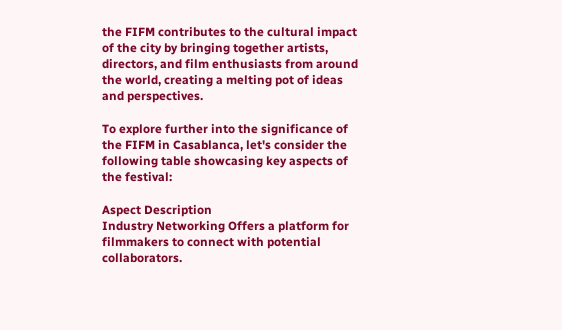the FIFM contributes to the cultural impact of the city by bringing together artists, directors, and film enthusiasts from around the world, creating a melting pot of ideas and perspectives.

To explore further into the significance of the FIFM in Casablanca, let's consider the following table showcasing key aspects of the festival:

Aspect Description
Industry Networking Offers a platform for filmmakers to connect with potential collaborators.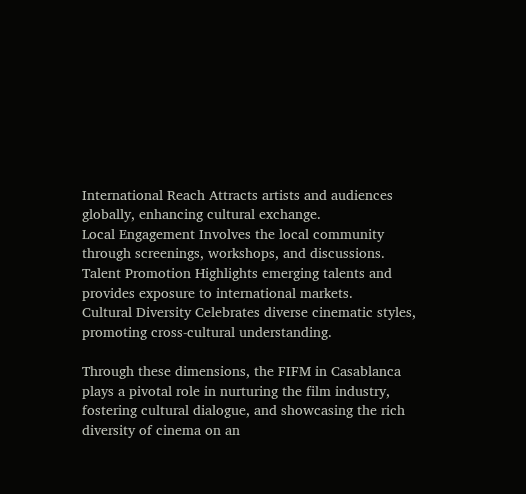International Reach Attracts artists and audiences globally, enhancing cultural exchange.
Local Engagement Involves the local community through screenings, workshops, and discussions.
Talent Promotion Highlights emerging talents and provides exposure to international markets.
Cultural Diversity Celebrates diverse cinematic styles, promoting cross-cultural understanding.

Through these dimensions, the FIFM in Casablanca plays a pivotal role in nurturing the film industry, fostering cultural dialogue, and showcasing the rich diversity of cinema on an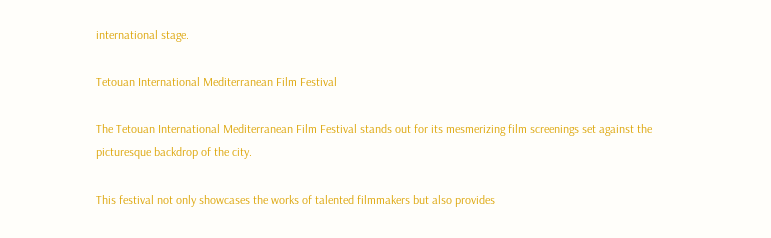international stage.

Tetouan International Mediterranean Film Festival

The Tetouan International Mediterranean Film Festival stands out for its mesmerizing film screenings set against the picturesque backdrop of the city.

This festival not only showcases the works of talented filmmakers but also provides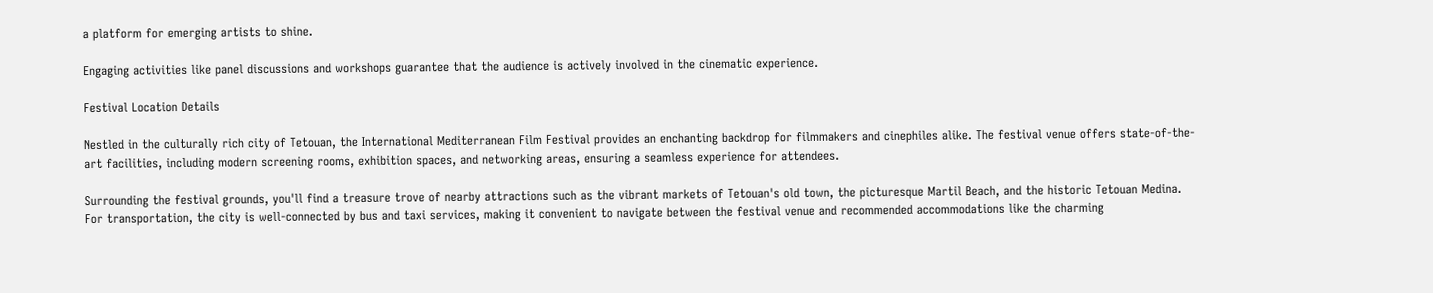a platform for emerging artists to shine.

Engaging activities like panel discussions and workshops guarantee that the audience is actively involved in the cinematic experience.

Festival Location Details

Nestled in the culturally rich city of Tetouan, the International Mediterranean Film Festival provides an enchanting backdrop for filmmakers and cinephiles alike. The festival venue offers state-of-the-art facilities, including modern screening rooms, exhibition spaces, and networking areas, ensuring a seamless experience for attendees.

Surrounding the festival grounds, you'll find a treasure trove of nearby attractions such as the vibrant markets of Tetouan's old town, the picturesque Martil Beach, and the historic Tetouan Medina. For transportation, the city is well-connected by bus and taxi services, making it convenient to navigate between the festival venue and recommended accommodations like the charming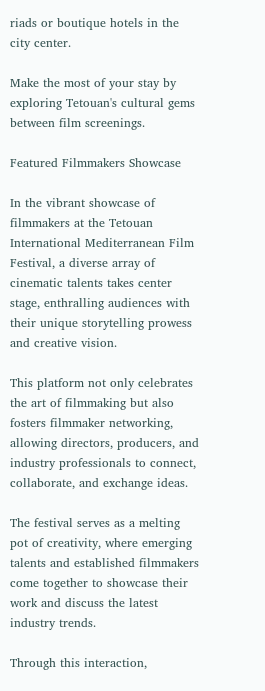riads or boutique hotels in the city center.

Make the most of your stay by exploring Tetouan's cultural gems between film screenings.

Featured Filmmakers Showcase

In the vibrant showcase of filmmakers at the Tetouan International Mediterranean Film Festival, a diverse array of cinematic talents takes center stage, enthralling audiences with their unique storytelling prowess and creative vision.

This platform not only celebrates the art of filmmaking but also fosters filmmaker networking, allowing directors, producers, and industry professionals to connect, collaborate, and exchange ideas.

The festival serves as a melting pot of creativity, where emerging talents and established filmmakers come together to showcase their work and discuss the latest industry trends.

Through this interaction,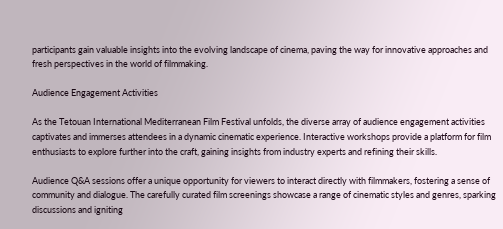participants gain valuable insights into the evolving landscape of cinema, paving the way for innovative approaches and fresh perspectives in the world of filmmaking.

Audience Engagement Activities

As the Tetouan International Mediterranean Film Festival unfolds, the diverse array of audience engagement activities captivates and immerses attendees in a dynamic cinematic experience. Interactive workshops provide a platform for film enthusiasts to explore further into the craft, gaining insights from industry experts and refining their skills.

Audience Q&A sessions offer a unique opportunity for viewers to interact directly with filmmakers, fostering a sense of community and dialogue. The carefully curated film screenings showcase a range of cinematic styles and genres, sparking discussions and igniting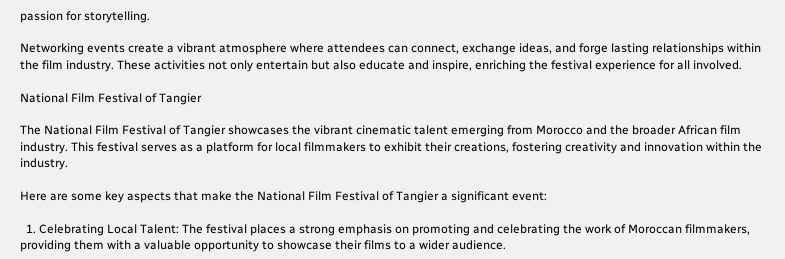passion for storytelling.

Networking events create a vibrant atmosphere where attendees can connect, exchange ideas, and forge lasting relationships within the film industry. These activities not only entertain but also educate and inspire, enriching the festival experience for all involved.

National Film Festival of Tangier

The National Film Festival of Tangier showcases the vibrant cinematic talent emerging from Morocco and the broader African film industry. This festival serves as a platform for local filmmakers to exhibit their creations, fostering creativity and innovation within the industry.

Here are some key aspects that make the National Film Festival of Tangier a significant event:

  1. Celebrating Local Talent: The festival places a strong emphasis on promoting and celebrating the work of Moroccan filmmakers, providing them with a valuable opportunity to showcase their films to a wider audience.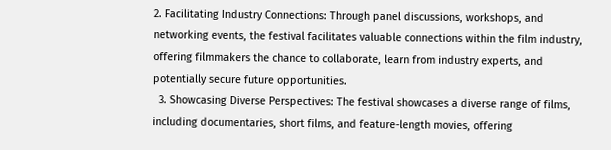2. Facilitating Industry Connections: Through panel discussions, workshops, and networking events, the festival facilitates valuable connections within the film industry, offering filmmakers the chance to collaborate, learn from industry experts, and potentially secure future opportunities.
  3. Showcasing Diverse Perspectives: The festival showcases a diverse range of films, including documentaries, short films, and feature-length movies, offering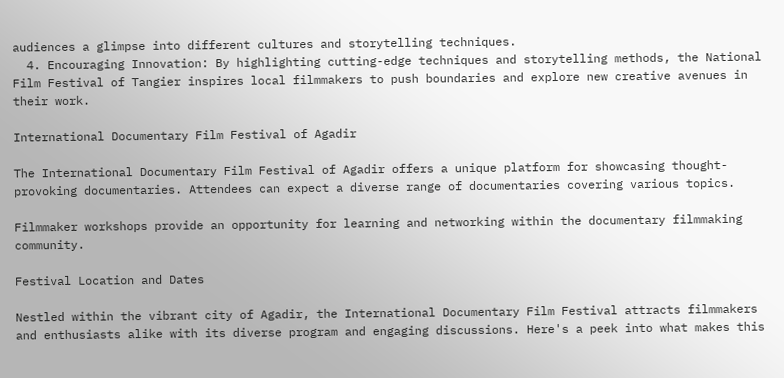audiences a glimpse into different cultures and storytelling techniques.
  4. Encouraging Innovation: By highlighting cutting-edge techniques and storytelling methods, the National Film Festival of Tangier inspires local filmmakers to push boundaries and explore new creative avenues in their work.

International Documentary Film Festival of Agadir

The International Documentary Film Festival of Agadir offers a unique platform for showcasing thought-provoking documentaries. Attendees can expect a diverse range of documentaries covering various topics.

Filmmaker workshops provide an opportunity for learning and networking within the documentary filmmaking community.

Festival Location and Dates

Nestled within the vibrant city of Agadir, the International Documentary Film Festival attracts filmmakers and enthusiasts alike with its diverse program and engaging discussions. Here's a peek into what makes this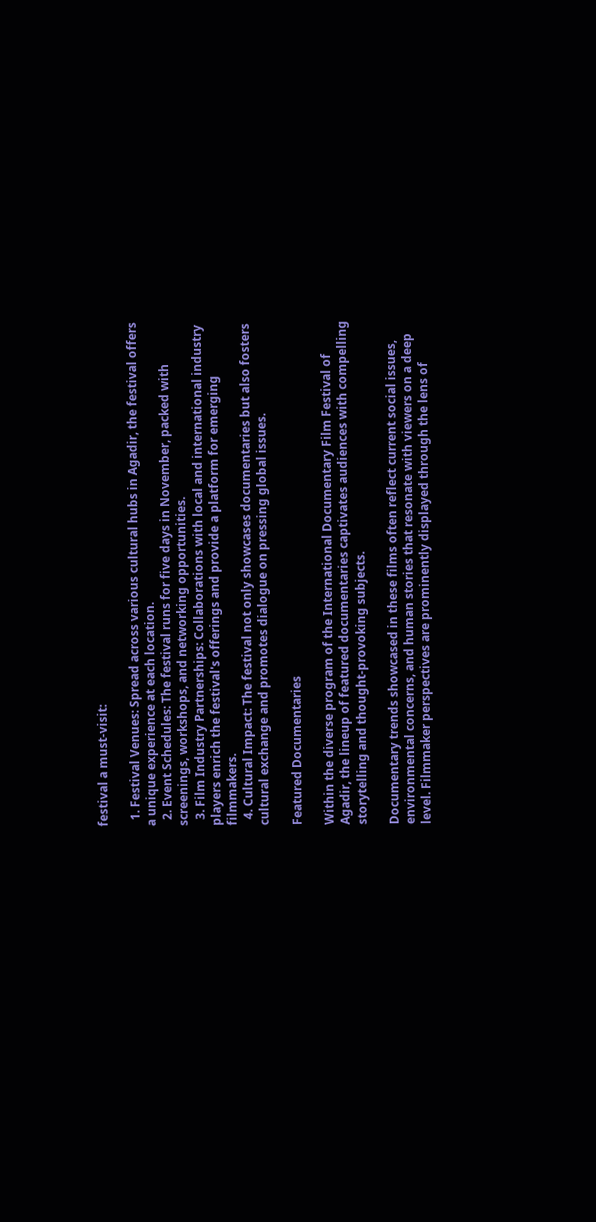festival a must-visit:

  1. Festival Venues: Spread across various cultural hubs in Agadir, the festival offers a unique experience at each location.
  2. Event Schedules: The festival runs for five days in November, packed with screenings, workshops, and networking opportunities.
  3. Film Industry Partnerships: Collaborations with local and international industry players enrich the festival's offerings and provide a platform for emerging filmmakers.
  4. Cultural Impact: The festival not only showcases documentaries but also fosters cultural exchange and promotes dialogue on pressing global issues.

Featured Documentaries

Within the diverse program of the International Documentary Film Festival of Agadir, the lineup of featured documentaries captivates audiences with compelling storytelling and thought-provoking subjects.

Documentary trends showcased in these films often reflect current social issues, environmental concerns, and human stories that resonate with viewers on a deep level. Filmmaker perspectives are prominently displayed through the lens of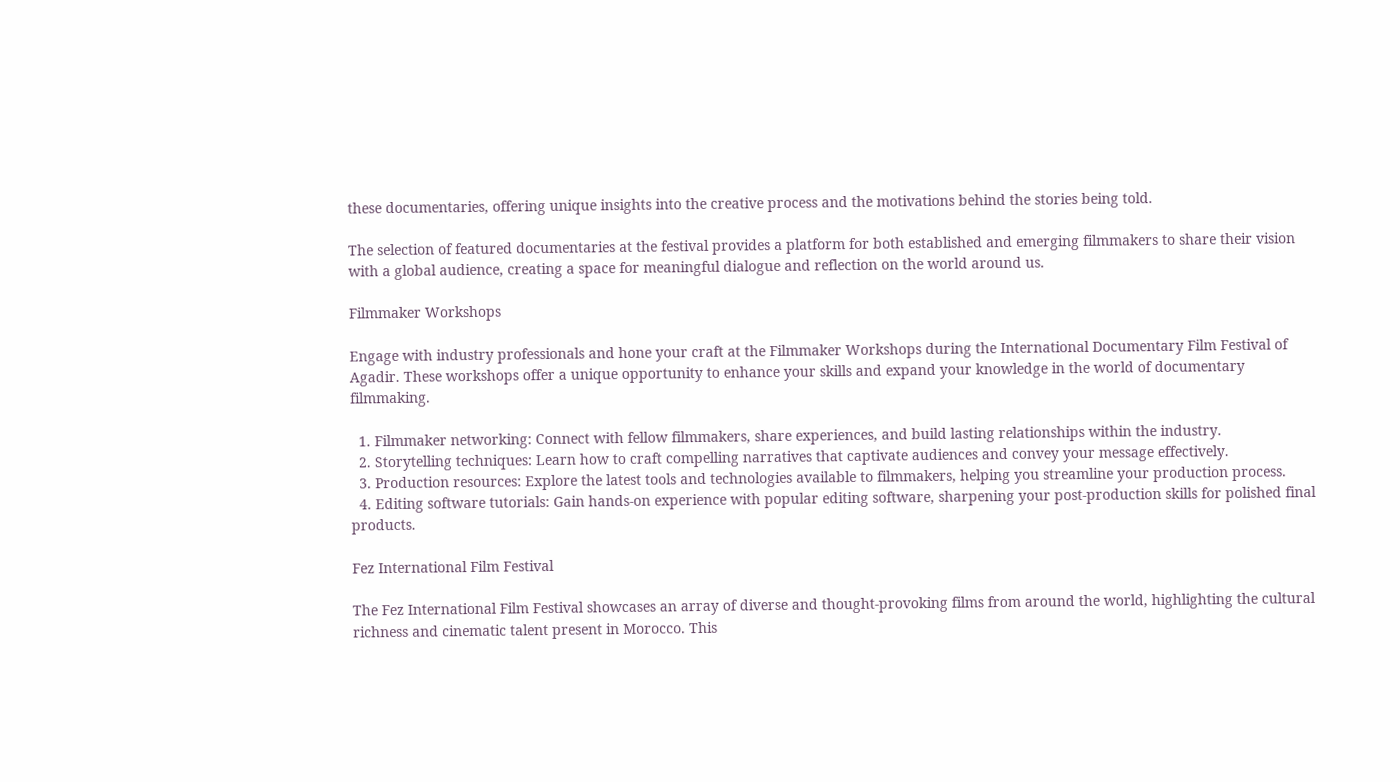these documentaries, offering unique insights into the creative process and the motivations behind the stories being told.

The selection of featured documentaries at the festival provides a platform for both established and emerging filmmakers to share their vision with a global audience, creating a space for meaningful dialogue and reflection on the world around us.

Filmmaker Workshops

Engage with industry professionals and hone your craft at the Filmmaker Workshops during the International Documentary Film Festival of Agadir. These workshops offer a unique opportunity to enhance your skills and expand your knowledge in the world of documentary filmmaking.

  1. Filmmaker networking: Connect with fellow filmmakers, share experiences, and build lasting relationships within the industry.
  2. Storytelling techniques: Learn how to craft compelling narratives that captivate audiences and convey your message effectively.
  3. Production resources: Explore the latest tools and technologies available to filmmakers, helping you streamline your production process.
  4. Editing software tutorials: Gain hands-on experience with popular editing software, sharpening your post-production skills for polished final products.

Fez International Film Festival

The Fez International Film Festival showcases an array of diverse and thought-provoking films from around the world, highlighting the cultural richness and cinematic talent present in Morocco. This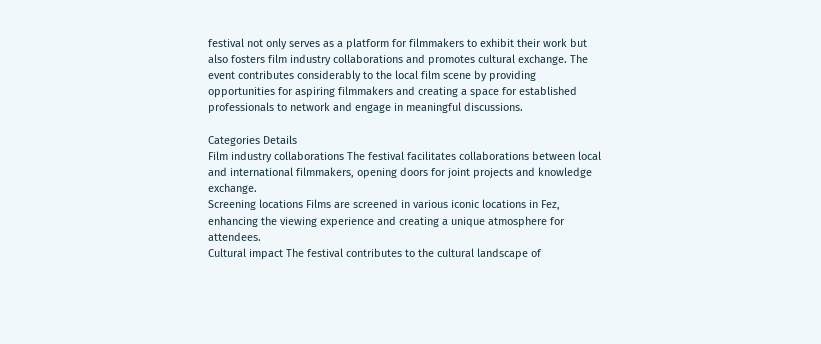festival not only serves as a platform for filmmakers to exhibit their work but also fosters film industry collaborations and promotes cultural exchange. The event contributes considerably to the local film scene by providing opportunities for aspiring filmmakers and creating a space for established professionals to network and engage in meaningful discussions.

Categories Details
Film industry collaborations The festival facilitates collaborations between local and international filmmakers, opening doors for joint projects and knowledge exchange.
Screening locations Films are screened in various iconic locations in Fez, enhancing the viewing experience and creating a unique atmosphere for attendees.
Cultural impact The festival contributes to the cultural landscape of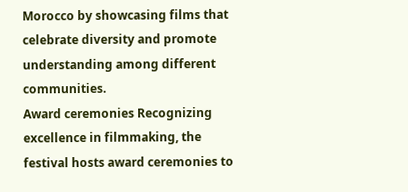Morocco by showcasing films that celebrate diversity and promote understanding among different communities.
Award ceremonies Recognizing excellence in filmmaking, the festival hosts award ceremonies to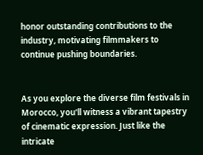honor outstanding contributions to the industry, motivating filmmakers to continue pushing boundaries.


As you explore the diverse film festivals in Morocco, you'll witness a vibrant tapestry of cinematic expression. Just like the intricate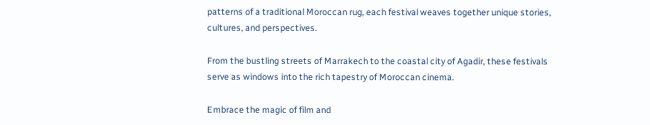patterns of a traditional Moroccan rug, each festival weaves together unique stories, cultures, and perspectives.

From the bustling streets of Marrakech to the coastal city of Agadir, these festivals serve as windows into the rich tapestry of Moroccan cinema.

Embrace the magic of film and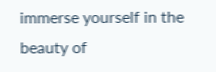immerse yourself in the beauty of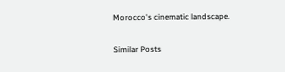Morocco's cinematic landscape.

Similar Posts